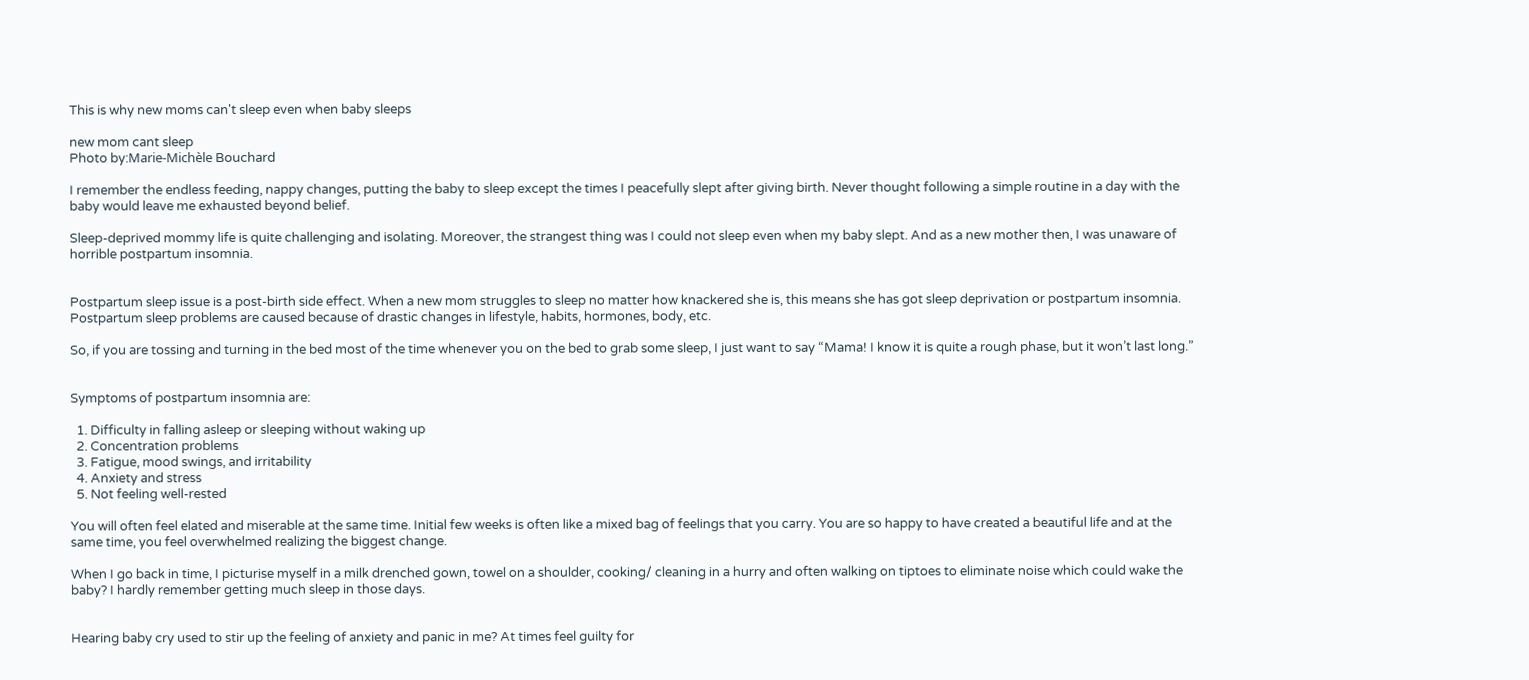This is why new moms can't sleep even when baby sleeps

new mom cant sleep
Photo by:Marie-Michèle Bouchard

I remember the endless feeding, nappy changes, putting the baby to sleep except the times I peacefully slept after giving birth. Never thought following a simple routine in a day with the baby would leave me exhausted beyond belief.

Sleep-deprived mommy life is quite challenging and isolating. Moreover, the strangest thing was I could not sleep even when my baby slept. And as a new mother then, I was unaware of horrible postpartum insomnia.


Postpartum sleep issue is a post-birth side effect. When a new mom struggles to sleep no matter how knackered she is, this means she has got sleep deprivation or postpartum insomnia.  Postpartum sleep problems are caused because of drastic changes in lifestyle, habits, hormones, body, etc.

So, if you are tossing and turning in the bed most of the time whenever you on the bed to grab some sleep, I just want to say “Mama! I know it is quite a rough phase, but it won’t last long.”


Symptoms of postpartum insomnia are:

  1. Difficulty in falling asleep or sleeping without waking up
  2. Concentration problems
  3. Fatigue, mood swings, and irritability
  4. Anxiety and stress
  5. Not feeling well-rested

You will often feel elated and miserable at the same time. Initial few weeks is often like a mixed bag of feelings that you carry. You are so happy to have created a beautiful life and at the same time, you feel overwhelmed realizing the biggest change.

When I go back in time, I picturise myself in a milk drenched gown, towel on a shoulder, cooking/ cleaning in a hurry and often walking on tiptoes to eliminate noise which could wake the baby? I hardly remember getting much sleep in those days.


Hearing baby cry used to stir up the feeling of anxiety and panic in me? At times feel guilty for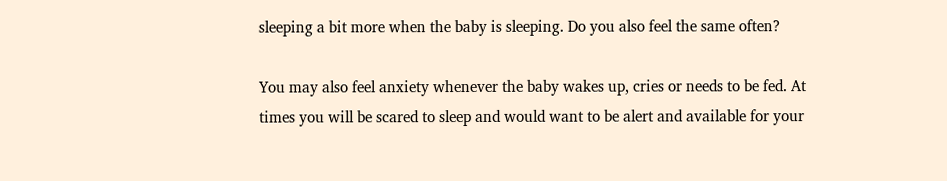sleeping a bit more when the baby is sleeping. Do you also feel the same often?

You may also feel anxiety whenever the baby wakes up, cries or needs to be fed. At times you will be scared to sleep and would want to be alert and available for your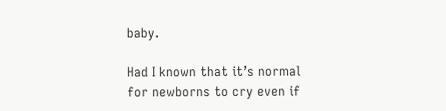baby.

Had I known that it’s normal for newborns to cry even if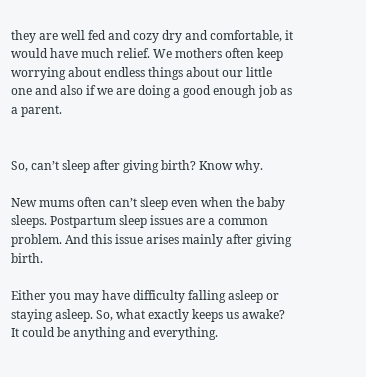they are well fed and cozy dry and comfortable, it would have much relief. We mothers often keep worrying about endless things about our little one and also if we are doing a good enough job as a parent.


So, can’t sleep after giving birth? Know why.

New mums often can’t sleep even when the baby sleeps. Postpartum sleep issues are a common problem. And this issue arises mainly after giving birth.

Either you may have difficulty falling asleep or staying asleep. So, what exactly keeps us awake? It could be anything and everything.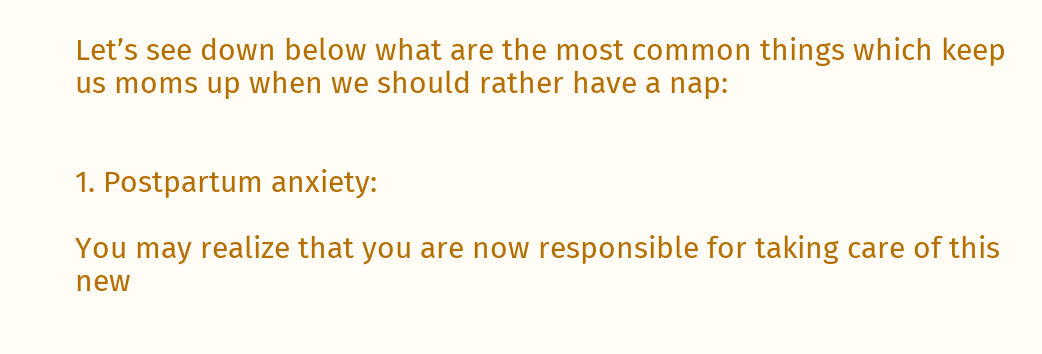Let’s see down below what are the most common things which keep us moms up when we should rather have a nap:


1. Postpartum anxiety:

You may realize that you are now responsible for taking care of this new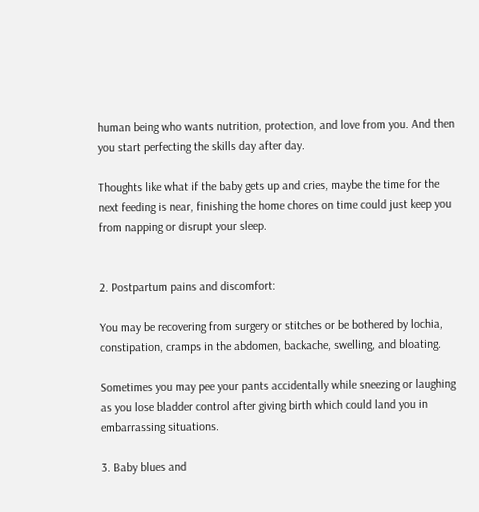human being who wants nutrition, protection, and love from you. And then you start perfecting the skills day after day.

Thoughts like what if the baby gets up and cries, maybe the time for the next feeding is near, finishing the home chores on time could just keep you from napping or disrupt your sleep.


2. Postpartum pains and discomfort:

You may be recovering from surgery or stitches or be bothered by lochia, constipation, cramps in the abdomen, backache, swelling, and bloating.

Sometimes you may pee your pants accidentally while sneezing or laughing as you lose bladder control after giving birth which could land you in embarrassing situations.

3. Baby blues and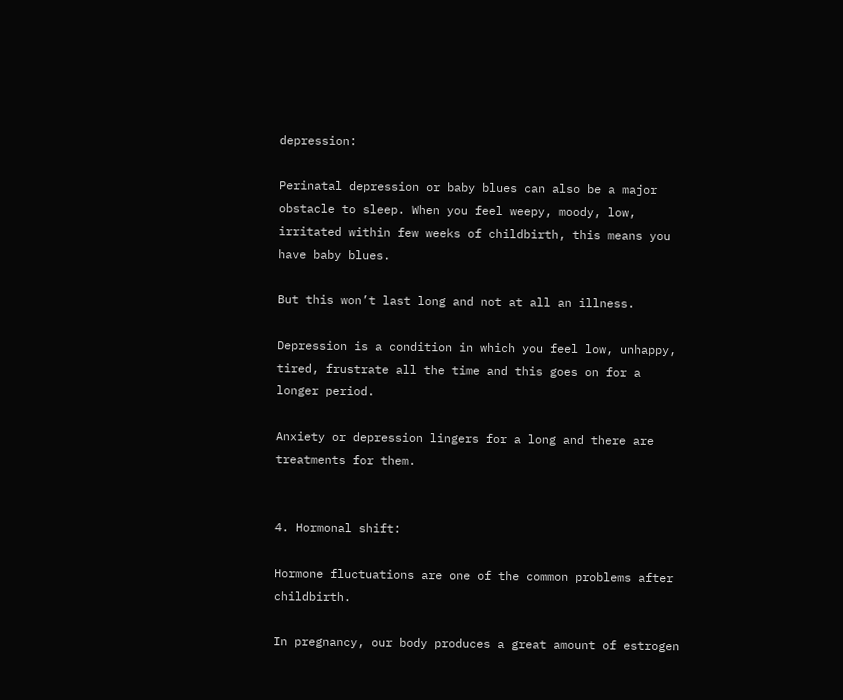depression:

Perinatal depression or baby blues can also be a major obstacle to sleep. When you feel weepy, moody, low, irritated within few weeks of childbirth, this means you have baby blues.

But this won’t last long and not at all an illness.

Depression is a condition in which you feel low, unhappy, tired, frustrate all the time and this goes on for a longer period.

Anxiety or depression lingers for a long and there are treatments for them.


4. Hormonal shift:

Hormone fluctuations are one of the common problems after childbirth.

In pregnancy, our body produces a great amount of estrogen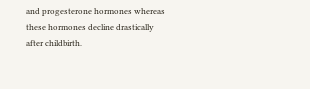and progesterone hormones whereas these hormones decline drastically after childbirth.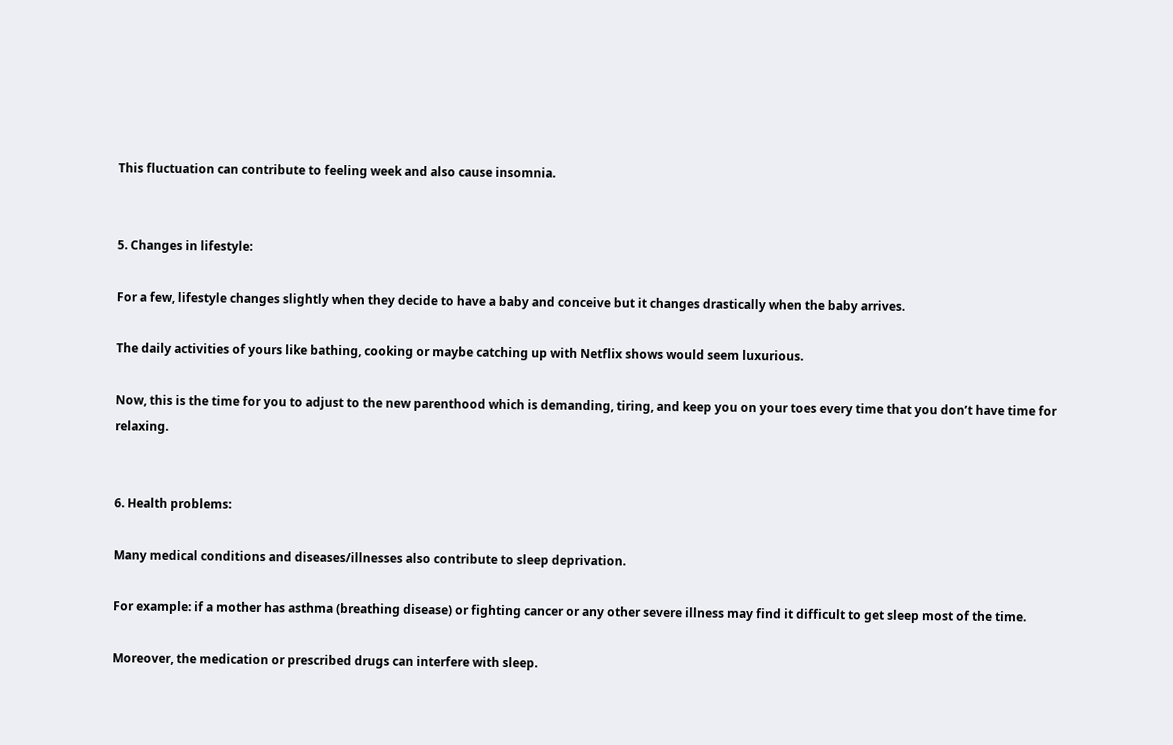This fluctuation can contribute to feeling week and also cause insomnia.


5. Changes in lifestyle:

For a few, lifestyle changes slightly when they decide to have a baby and conceive but it changes drastically when the baby arrives.

The daily activities of yours like bathing, cooking or maybe catching up with Netflix shows would seem luxurious.

Now, this is the time for you to adjust to the new parenthood which is demanding, tiring, and keep you on your toes every time that you don’t have time for relaxing.


6. Health problems:

Many medical conditions and diseases/illnesses also contribute to sleep deprivation.

For example: if a mother has asthma (breathing disease) or fighting cancer or any other severe illness may find it difficult to get sleep most of the time.

Moreover, the medication or prescribed drugs can interfere with sleep.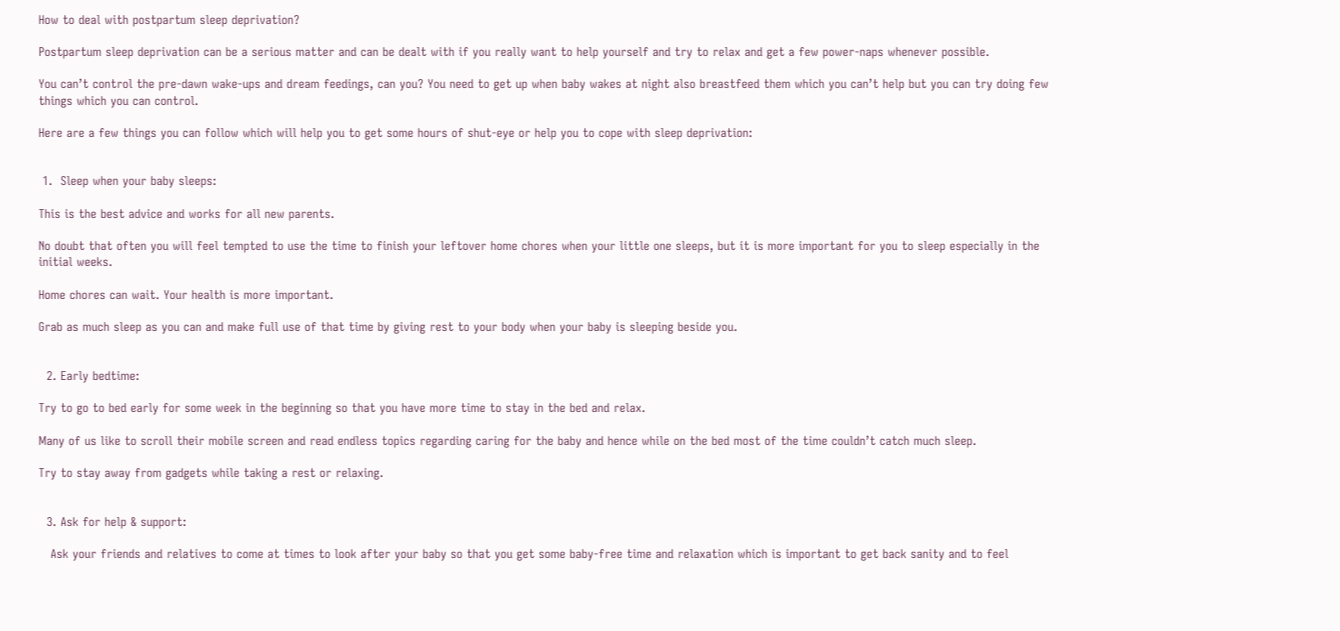How to deal with postpartum sleep deprivation?

Postpartum sleep deprivation can be a serious matter and can be dealt with if you really want to help yourself and try to relax and get a few power-naps whenever possible.

You can’t control the pre-dawn wake-ups and dream feedings, can you? You need to get up when baby wakes at night also breastfeed them which you can’t help but you can try doing few things which you can control.

Here are a few things you can follow which will help you to get some hours of shut-eye or help you to cope with sleep deprivation:


 1.  Sleep when your baby sleeps:

This is the best advice and works for all new parents.

No doubt that often you will feel tempted to use the time to finish your leftover home chores when your little one sleeps, but it is more important for you to sleep especially in the initial weeks.

Home chores can wait. Your health is more important.

Grab as much sleep as you can and make full use of that time by giving rest to your body when your baby is sleeping beside you.


  2. Early bedtime:

Try to go to bed early for some week in the beginning so that you have more time to stay in the bed and relax.

Many of us like to scroll their mobile screen and read endless topics regarding caring for the baby and hence while on the bed most of the time couldn’t catch much sleep.

Try to stay away from gadgets while taking a rest or relaxing.


  3. Ask for help & support:

   Ask your friends and relatives to come at times to look after your baby so that you get some baby-free time and relaxation which is important to get back sanity and to feel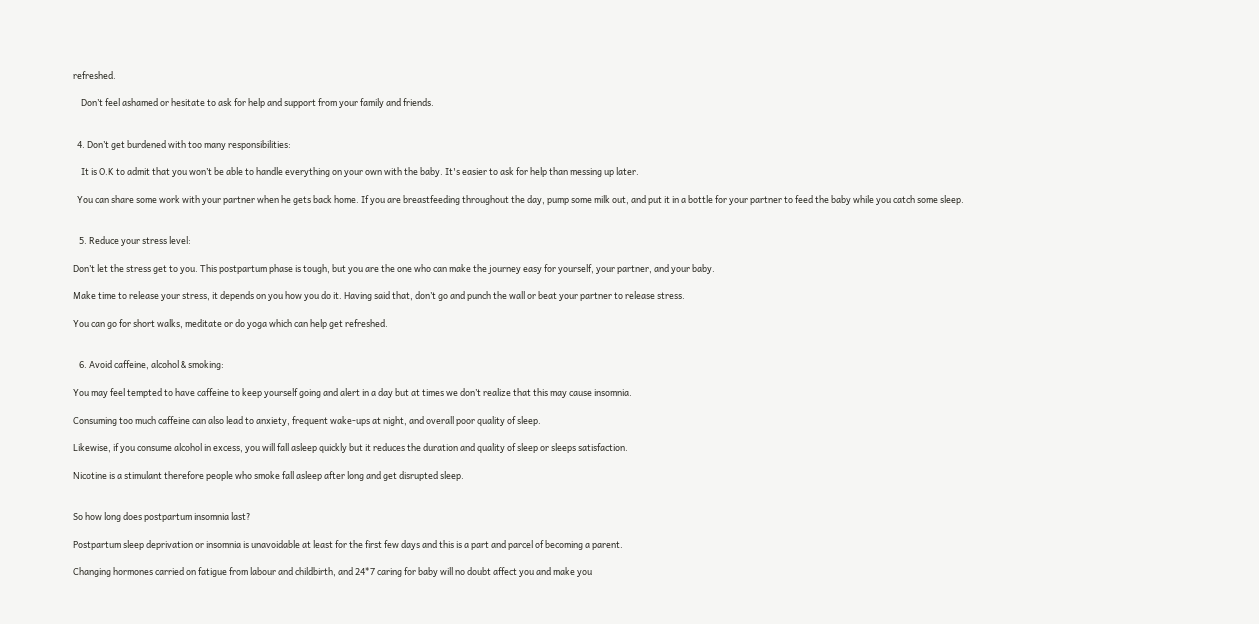refreshed.

    Don’t feel ashamed or hesitate to ask for help and support from your family and friends.


  4. Don’t get burdened with too many responsibilities:

    It is O.K to admit that you won’t be able to handle everything on your own with the baby. It's easier to ask for help than messing up later.

  You can share some work with your partner when he gets back home. If you are breastfeeding throughout the day, pump some milk out, and put it in a bottle for your partner to feed the baby while you catch some sleep.


   5. Reduce your stress level:

Don’t let the stress get to you. This postpartum phase is tough, but you are the one who can make the journey easy for yourself, your partner, and your baby.

Make time to release your stress, it depends on you how you do it. Having said that, don’t go and punch the wall or beat your partner to release stress.

You can go for short walks, meditate or do yoga which can help get refreshed.


   6. Avoid caffeine, alcohol & smoking:

You may feel tempted to have caffeine to keep yourself going and alert in a day but at times we don’t realize that this may cause insomnia.

Consuming too much caffeine can also lead to anxiety, frequent wake-ups at night, and overall poor quality of sleep.

Likewise, if you consume alcohol in excess, you will fall asleep quickly but it reduces the duration and quality of sleep or sleeps satisfaction.

Nicotine is a stimulant therefore people who smoke fall asleep after long and get disrupted sleep.


So how long does postpartum insomnia last?

Postpartum sleep deprivation or insomnia is unavoidable at least for the first few days and this is a part and parcel of becoming a parent.

Changing hormones carried on fatigue from labour and childbirth, and 24*7 caring for baby will no doubt affect you and make you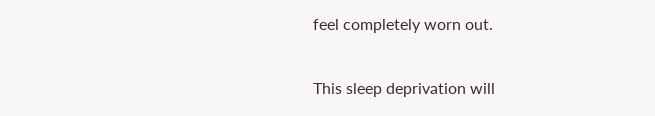feel completely worn out.

This sleep deprivation will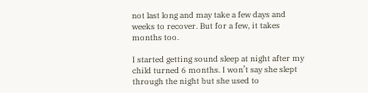not last long and may take a few days and weeks to recover. But for a few, it takes months too.

I started getting sound sleep at night after my child turned 6 months. I won’t say she slept through the night but she used to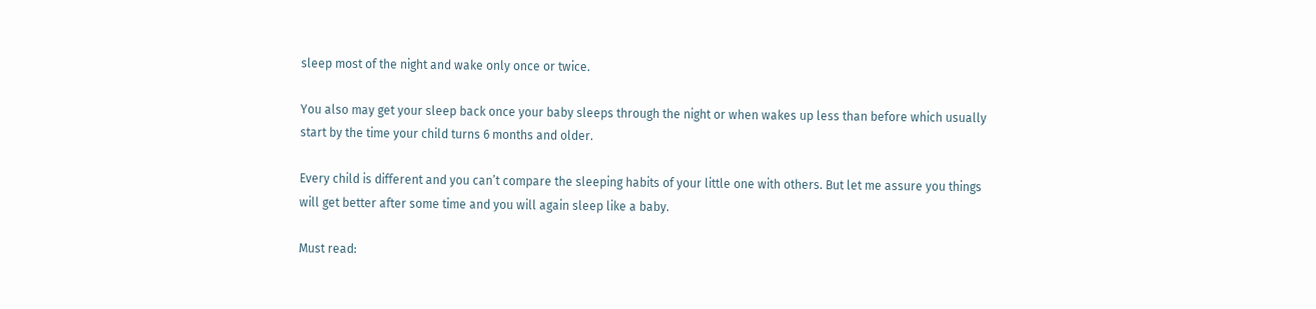sleep most of the night and wake only once or twice.

You also may get your sleep back once your baby sleeps through the night or when wakes up less than before which usually start by the time your child turns 6 months and older.

Every child is different and you can’t compare the sleeping habits of your little one with others. But let me assure you things will get better after some time and you will again sleep like a baby.

Must read: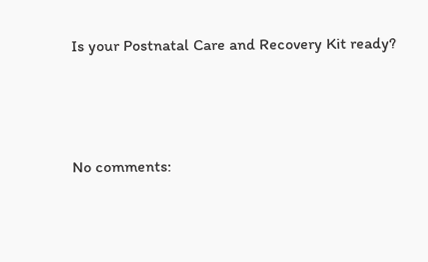Is your Postnatal Care and Recovery Kit ready?



No comments: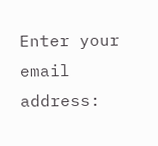Enter your email address: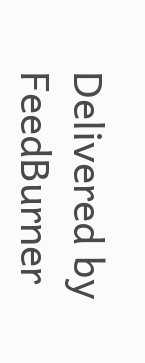Delivered by FeedBurner